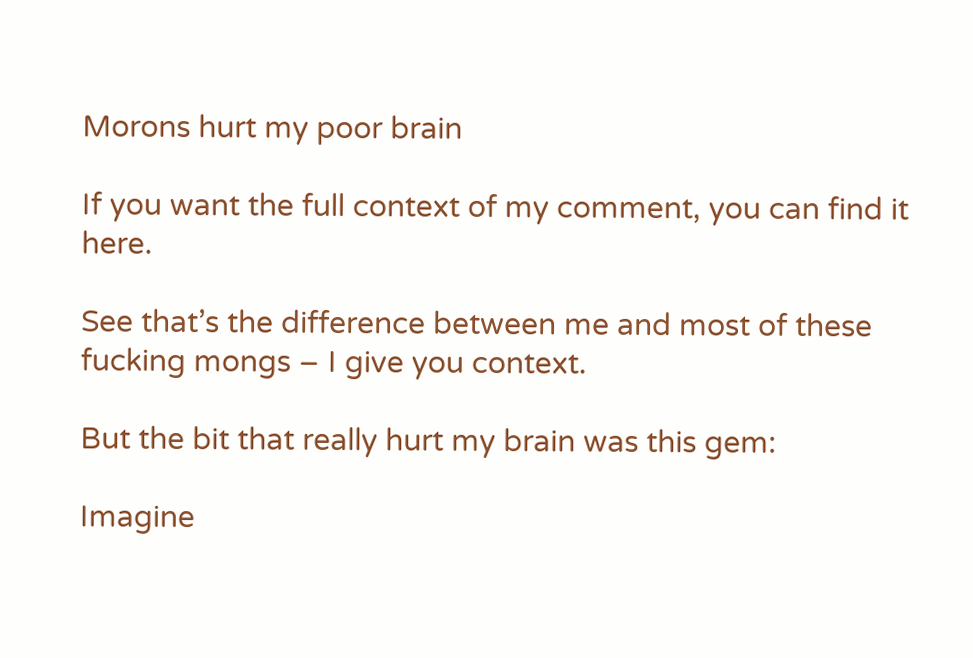Morons hurt my poor brain

If you want the full context of my comment, you can find it here.

See that’s the difference between me and most of these fucking mongs – I give you context.

But the bit that really hurt my brain was this gem:

Imagine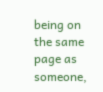being on the same page as someone,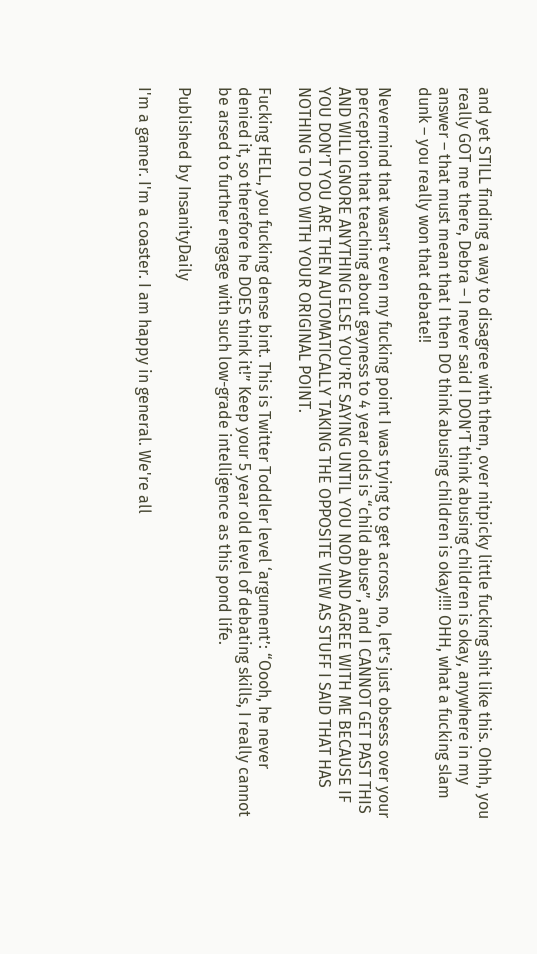and yet STILL finding a way to disagree with them, over nitpicky little fucking shit like this. Ohhh, you really GOT me there, Debra – I never said I DON’T think abusing children is okay, anywhere in my answer – that must mean that I then DO think abusing children is okay!!!! OHH, what a fucking slam dunk – you really won that debate!!

Nevermind that wasn’t even my fucking point I was trying to get across, no, let’s just obsess over your perception that teaching about gayness to 4 year olds is “child abuse”, and I CANNOT GET PAST THIS AND WILL IGNORE ANYTHING ELSE YOU’RE SAYING UNTIL YOU NOD AND AGREE WITH ME BECAUSE IF YOU DON’T YOU ARE THEN AUTOMATICALLY TAKING THE OPPOSITE VIEW AS STUFF I SAID THAT HAS NOTHING TO DO WITH YOUR ORIGINAL POINT.

Fucking HELL, you fucking dense bint. This is Twitter Toddler level ‘argument’: “Oooh, he never denied it, so therefore he DOES think it!” Keep your 5 year old level of debating skills, I really cannot be arsed to further engage with such low-grade intelligence as this pond life.

Published by InsanityDaily

I'm a gamer. I'm a coaster. I am happy in general. We're all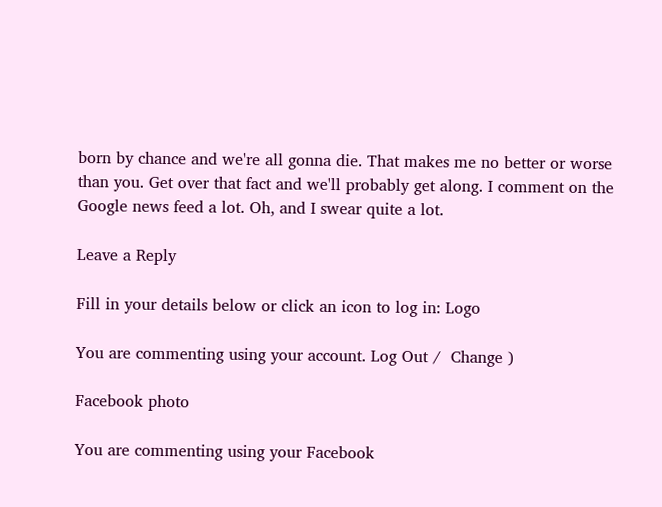born by chance and we're all gonna die. That makes me no better or worse than you. Get over that fact and we'll probably get along. I comment on the Google news feed a lot. Oh, and I swear quite a lot.

Leave a Reply

Fill in your details below or click an icon to log in: Logo

You are commenting using your account. Log Out /  Change )

Facebook photo

You are commenting using your Facebook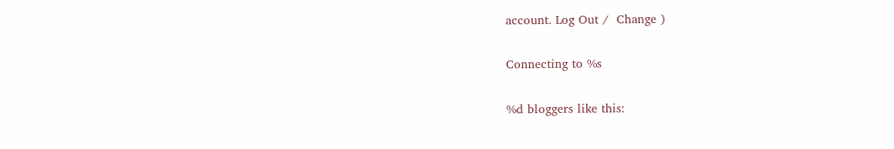account. Log Out /  Change )

Connecting to %s

%d bloggers like this: